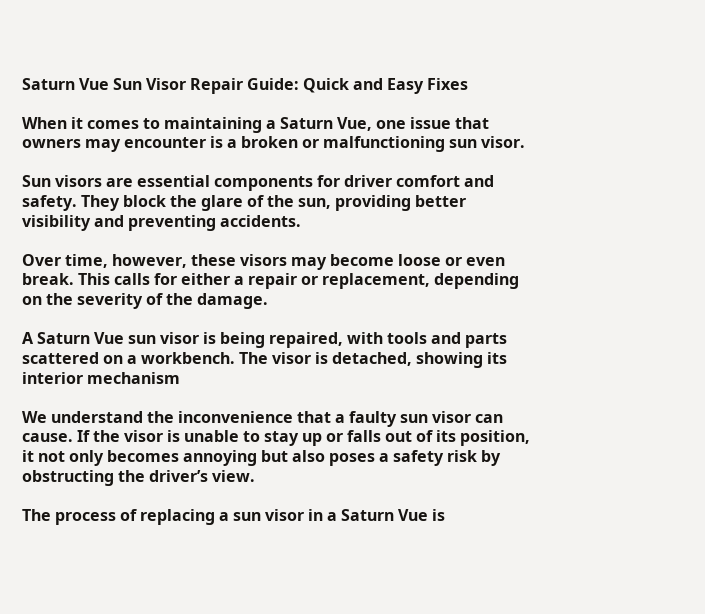Saturn Vue Sun Visor Repair Guide: Quick and Easy Fixes

When it comes to maintaining a Saturn Vue, one issue that owners may encounter is a broken or malfunctioning sun visor.

Sun visors are essential components for driver comfort and safety. They block the glare of the sun, providing better visibility and preventing accidents.

Over time, however, these visors may become loose or even break. This calls for either a repair or replacement, depending on the severity of the damage.

A Saturn Vue sun visor is being repaired, with tools and parts scattered on a workbench. The visor is detached, showing its interior mechanism

We understand the inconvenience that a faulty sun visor can cause. If the visor is unable to stay up or falls out of its position, it not only becomes annoying but also poses a safety risk by obstructing the driver’s view.

The process of replacing a sun visor in a Saturn Vue is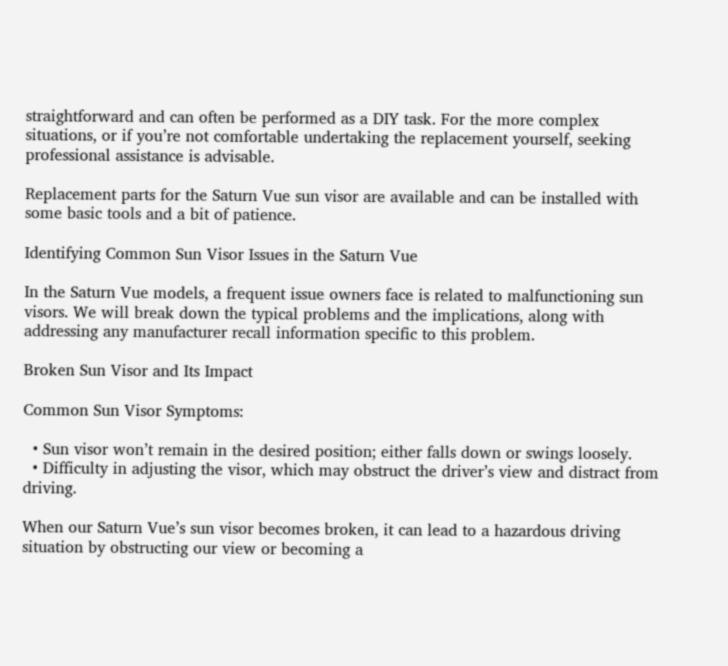straightforward and can often be performed as a DIY task. For the more complex situations, or if you’re not comfortable undertaking the replacement yourself, seeking professional assistance is advisable.

Replacement parts for the Saturn Vue sun visor are available and can be installed with some basic tools and a bit of patience.

Identifying Common Sun Visor Issues in the Saturn Vue

In the Saturn Vue models, a frequent issue owners face is related to malfunctioning sun visors. We will break down the typical problems and the implications, along with addressing any manufacturer recall information specific to this problem.

Broken Sun Visor and Its Impact

Common Sun Visor Symptoms:

  • Sun visor won’t remain in the desired position; either falls down or swings loosely.
  • Difficulty in adjusting the visor, which may obstruct the driver’s view and distract from driving.

When our Saturn Vue’s sun visor becomes broken, it can lead to a hazardous driving situation by obstructing our view or becoming a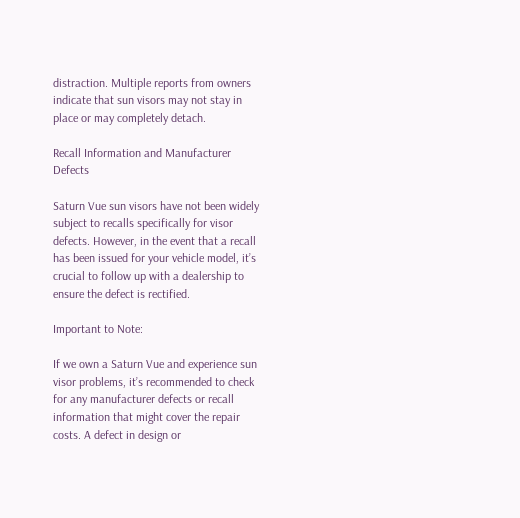distraction. Multiple reports from owners indicate that sun visors may not stay in place or may completely detach.

Recall Information and Manufacturer Defects

Saturn Vue sun visors have not been widely subject to recalls specifically for visor defects. However, in the event that a recall has been issued for your vehicle model, it’s crucial to follow up with a dealership to ensure the defect is rectified.

Important to Note:

If we own a Saturn Vue and experience sun visor problems, it’s recommended to check for any manufacturer defects or recall information that might cover the repair costs. A defect in design or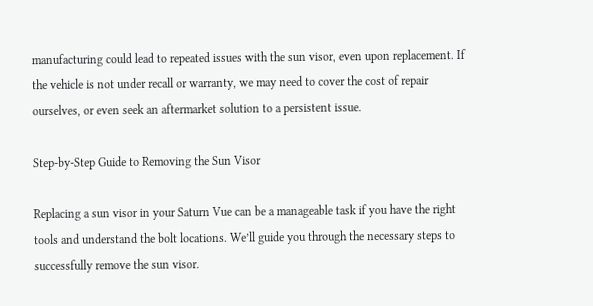manufacturing could lead to repeated issues with the sun visor, even upon replacement. If the vehicle is not under recall or warranty, we may need to cover the cost of repair ourselves, or even seek an aftermarket solution to a persistent issue.

Step-by-Step Guide to Removing the Sun Visor

Replacing a sun visor in your Saturn Vue can be a manageable task if you have the right tools and understand the bolt locations. We’ll guide you through the necessary steps to successfully remove the sun visor.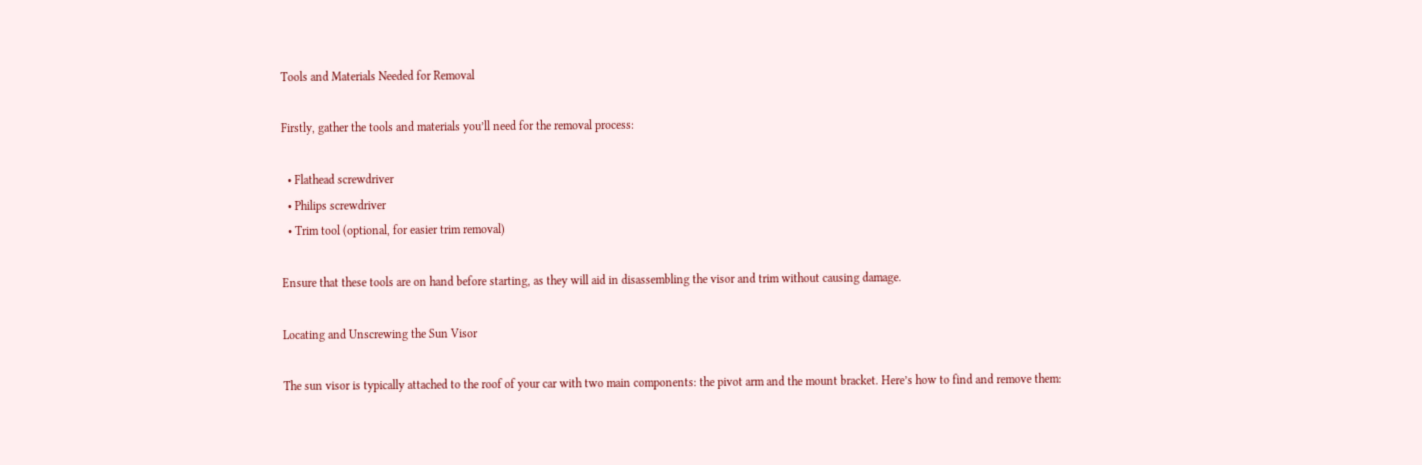Tools and Materials Needed for Removal

Firstly, gather the tools and materials you’ll need for the removal process:

  • Flathead screwdriver
  • Philips screwdriver
  • Trim tool (optional, for easier trim removal)

Ensure that these tools are on hand before starting, as they will aid in disassembling the visor and trim without causing damage.

Locating and Unscrewing the Sun Visor

The sun visor is typically attached to the roof of your car with two main components: the pivot arm and the mount bracket. Here’s how to find and remove them: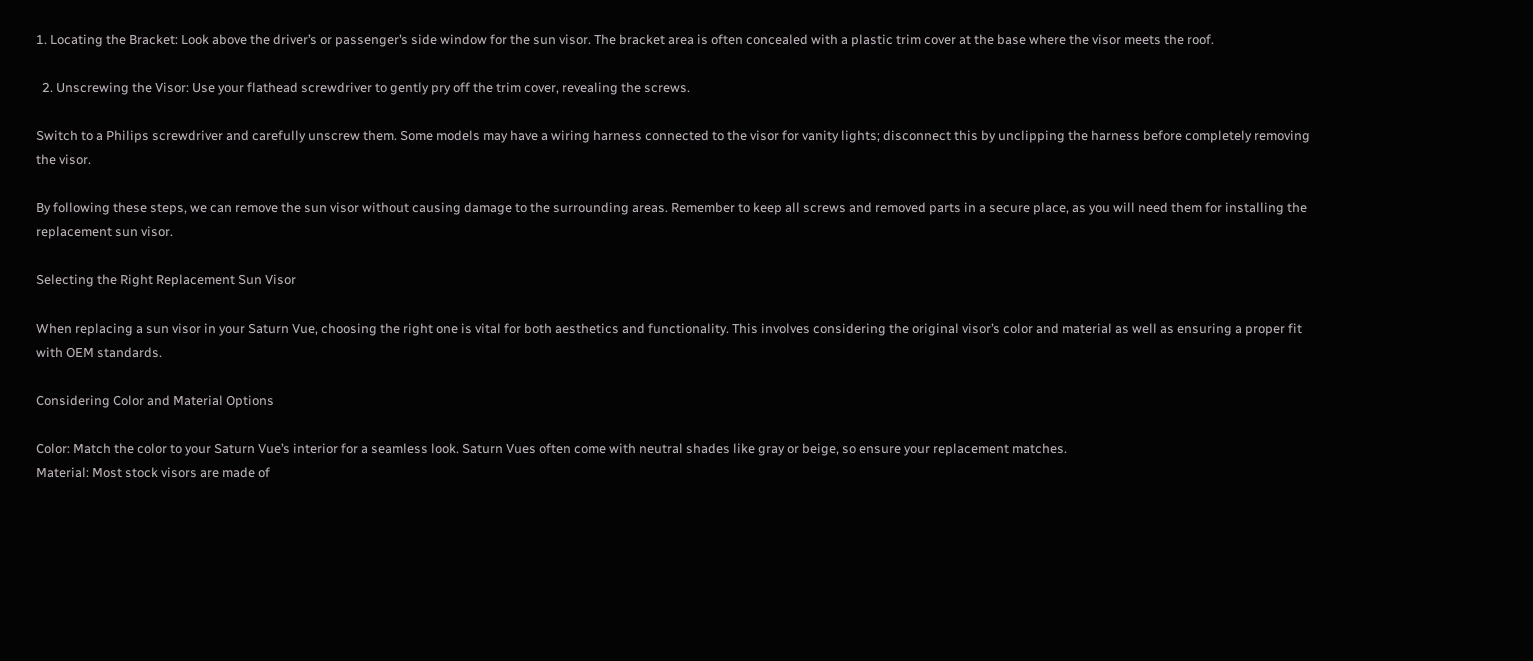1. Locating the Bracket: Look above the driver’s or passenger’s side window for the sun visor. The bracket area is often concealed with a plastic trim cover at the base where the visor meets the roof.

  2. Unscrewing the Visor: Use your flathead screwdriver to gently pry off the trim cover, revealing the screws.

Switch to a Philips screwdriver and carefully unscrew them. Some models may have a wiring harness connected to the visor for vanity lights; disconnect this by unclipping the harness before completely removing the visor.

By following these steps, we can remove the sun visor without causing damage to the surrounding areas. Remember to keep all screws and removed parts in a secure place, as you will need them for installing the replacement sun visor.

Selecting the Right Replacement Sun Visor

When replacing a sun visor in your Saturn Vue, choosing the right one is vital for both aesthetics and functionality. This involves considering the original visor’s color and material as well as ensuring a proper fit with OEM standards.

Considering Color and Material Options

Color: Match the color to your Saturn Vue’s interior for a seamless look. Saturn Vues often come with neutral shades like gray or beige, so ensure your replacement matches.
Material: Most stock visors are made of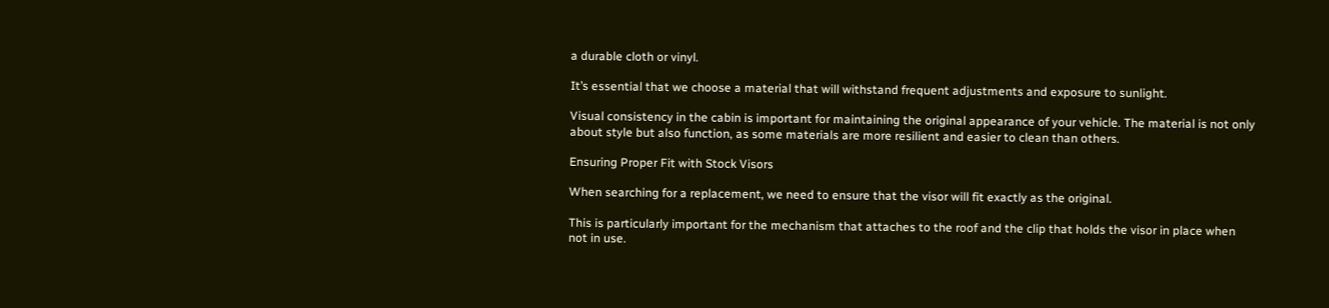a durable cloth or vinyl.

It’s essential that we choose a material that will withstand frequent adjustments and exposure to sunlight.

Visual consistency in the cabin is important for maintaining the original appearance of your vehicle. The material is not only about style but also function, as some materials are more resilient and easier to clean than others.

Ensuring Proper Fit with Stock Visors

When searching for a replacement, we need to ensure that the visor will fit exactly as the original.

This is particularly important for the mechanism that attaches to the roof and the clip that holds the visor in place when not in use.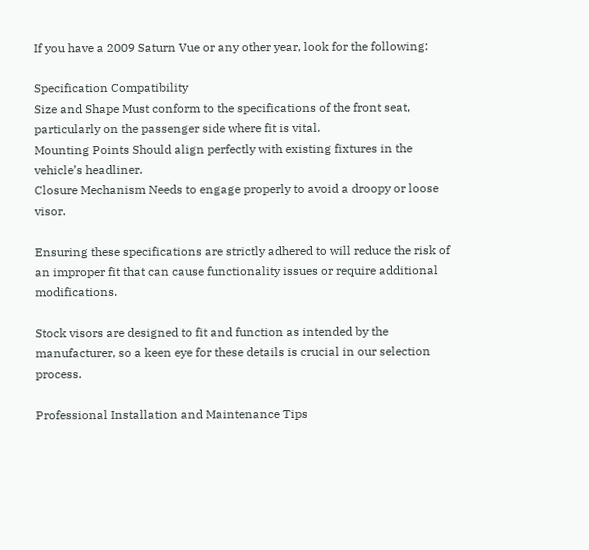If you have a 2009 Saturn Vue or any other year, look for the following:

Specification Compatibility
Size and Shape Must conform to the specifications of the front seat, particularly on the passenger side where fit is vital.
Mounting Points Should align perfectly with existing fixtures in the vehicle’s headliner.
Closure Mechanism Needs to engage properly to avoid a droopy or loose visor.

Ensuring these specifications are strictly adhered to will reduce the risk of an improper fit that can cause functionality issues or require additional modifications.

Stock visors are designed to fit and function as intended by the manufacturer, so a keen eye for these details is crucial in our selection process.

Professional Installation and Maintenance Tips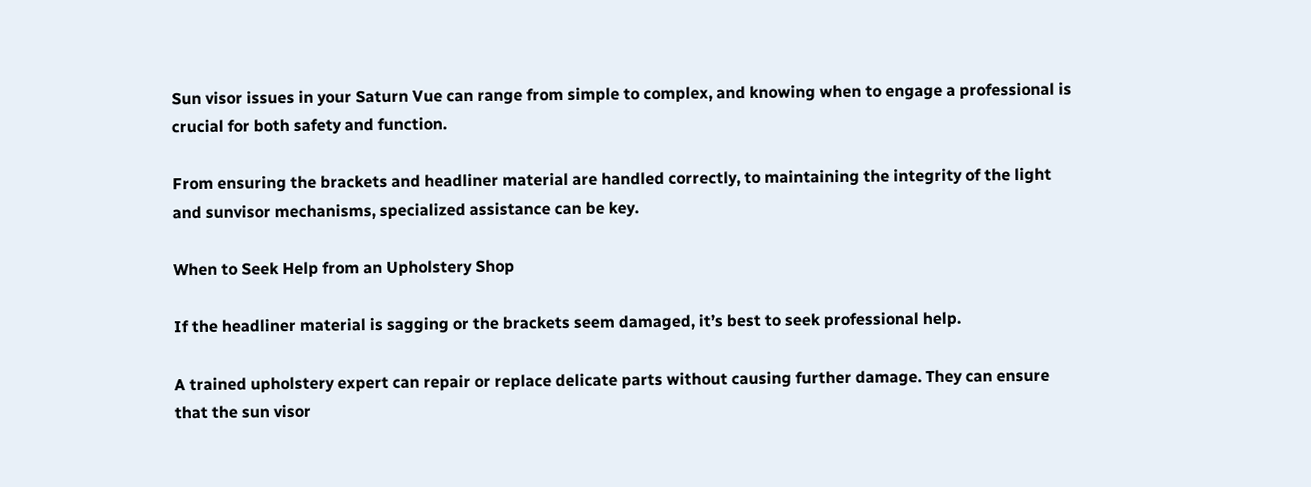Sun visor issues in your Saturn Vue can range from simple to complex, and knowing when to engage a professional is crucial for both safety and function.

From ensuring the brackets and headliner material are handled correctly, to maintaining the integrity of the light and sunvisor mechanisms, specialized assistance can be key.

When to Seek Help from an Upholstery Shop

If the headliner material is sagging or the brackets seem damaged, it’s best to seek professional help.

A trained upholstery expert can repair or replace delicate parts without causing further damage. They can ensure that the sun visor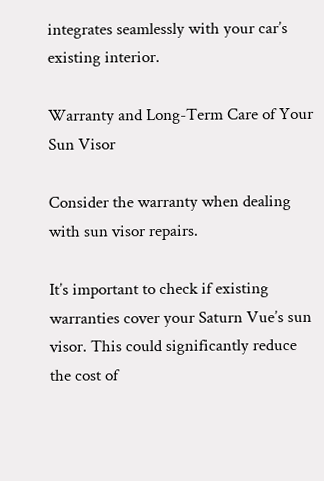integrates seamlessly with your car’s existing interior.

Warranty and Long-Term Care of Your Sun Visor

Consider the warranty when dealing with sun visor repairs.

It’s important to check if existing warranties cover your Saturn Vue’s sun visor. This could significantly reduce the cost of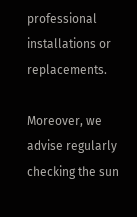professional installations or replacements.

Moreover, we advise regularly checking the sun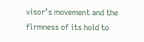visor’s movement and the firmness of its hold to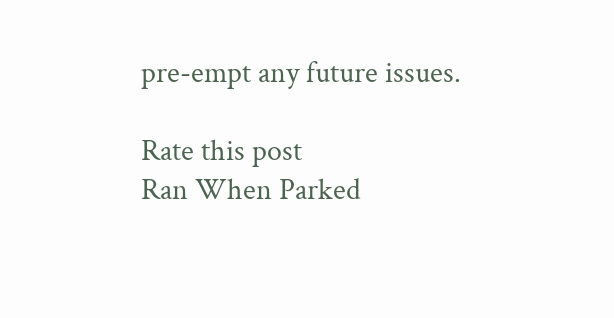pre-empt any future issues.

Rate this post
Ran When Parked